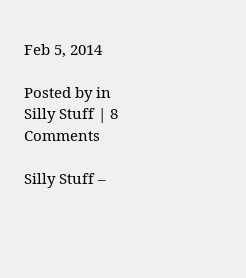Feb 5, 2014

Posted by in Silly Stuff | 8 Comments

Silly Stuff –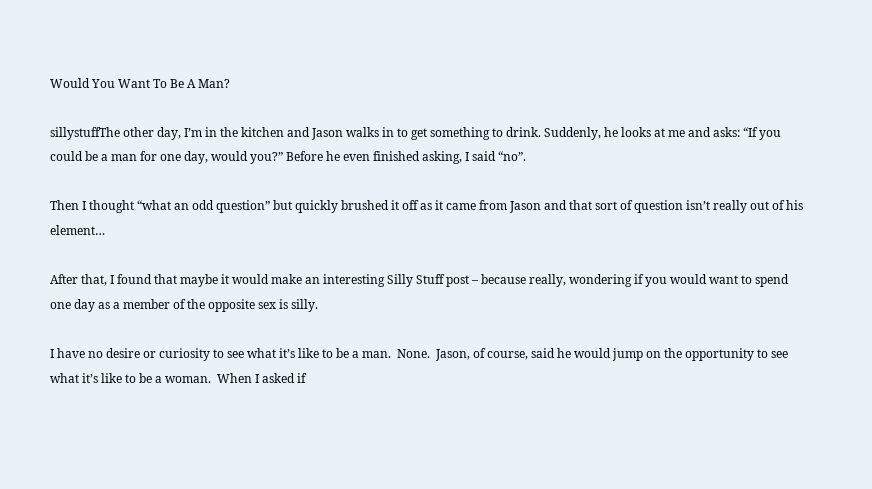Would You Want To Be A Man?

sillystuffThe other day, I’m in the kitchen and Jason walks in to get something to drink. Suddenly, he looks at me and asks: “If you could be a man for one day, would you?” Before he even finished asking, I said “no”.

Then I thought “what an odd question” but quickly brushed it off as it came from Jason and that sort of question isn’t really out of his element…

After that, I found that maybe it would make an interesting Silly Stuff post – because really, wondering if you would want to spend one day as a member of the opposite sex is silly.

I have no desire or curiosity to see what it’s like to be a man.  None.  Jason, of course, said he would jump on the opportunity to see what it’s like to be a woman.  When I asked if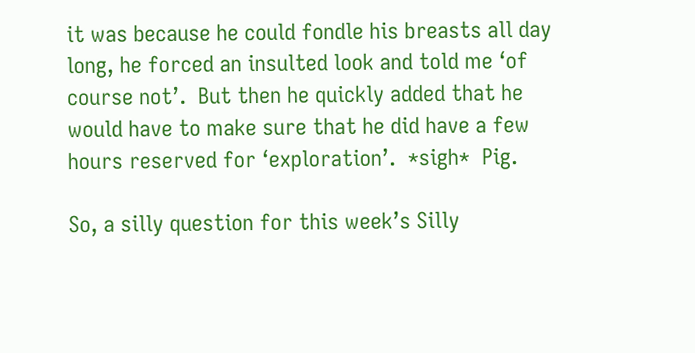it was because he could fondle his breasts all day long, he forced an insulted look and told me ‘of course not’.  But then he quickly added that he would have to make sure that he did have a few hours reserved for ‘exploration’.  *sigh*  Pig.

So, a silly question for this week’s Silly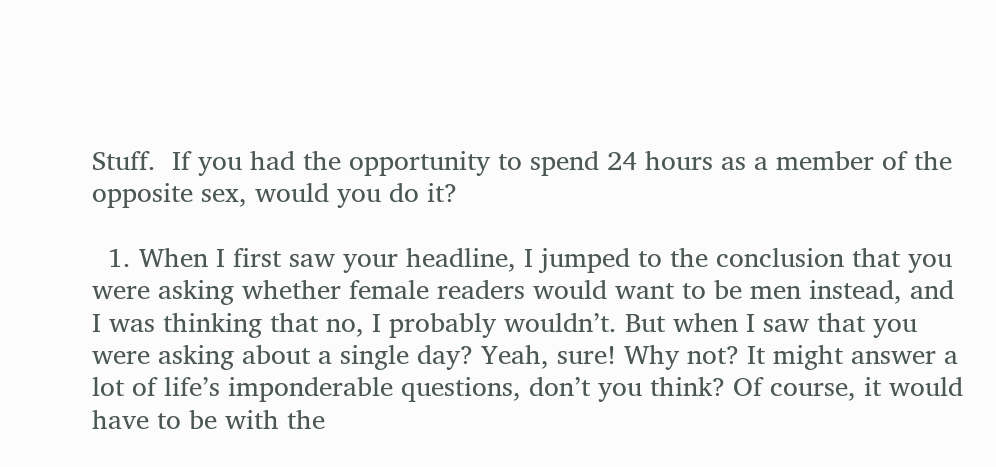Stuff.  If you had the opportunity to spend 24 hours as a member of the opposite sex, would you do it?

  1. When I first saw your headline, I jumped to the conclusion that you were asking whether female readers would want to be men instead, and I was thinking that no, I probably wouldn’t. But when I saw that you were asking about a single day? Yeah, sure! Why not? It might answer a lot of life’s imponderable questions, don’t you think? Of course, it would have to be with the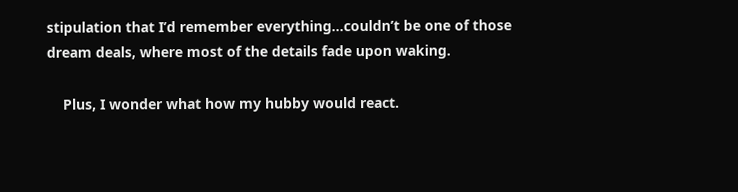stipulation that I’d remember everything…couldn’t be one of those dream deals, where most of the details fade upon waking.

    Plus, I wonder what how my hubby would react.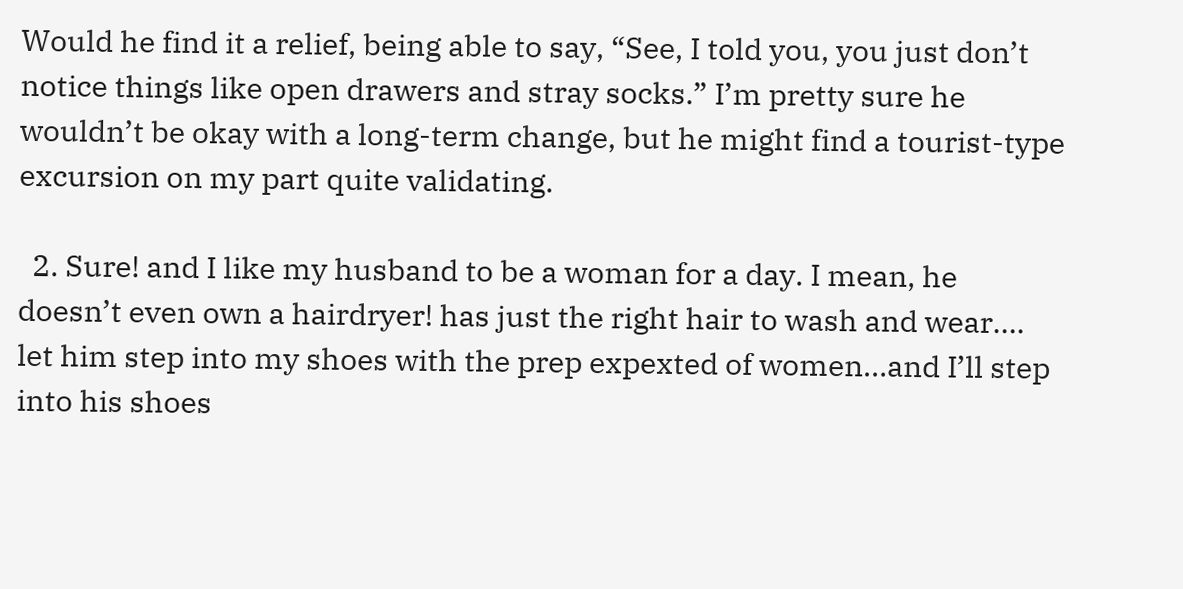Would he find it a relief, being able to say, “See, I told you, you just don’t notice things like open drawers and stray socks.” I’m pretty sure he wouldn’t be okay with a long-term change, but he might find a tourist-type excursion on my part quite validating.

  2. Sure! and I like my husband to be a woman for a day. I mean, he doesn’t even own a hairdryer! has just the right hair to wash and wear…. let him step into my shoes with the prep expexted of women…and I’ll step into his shoes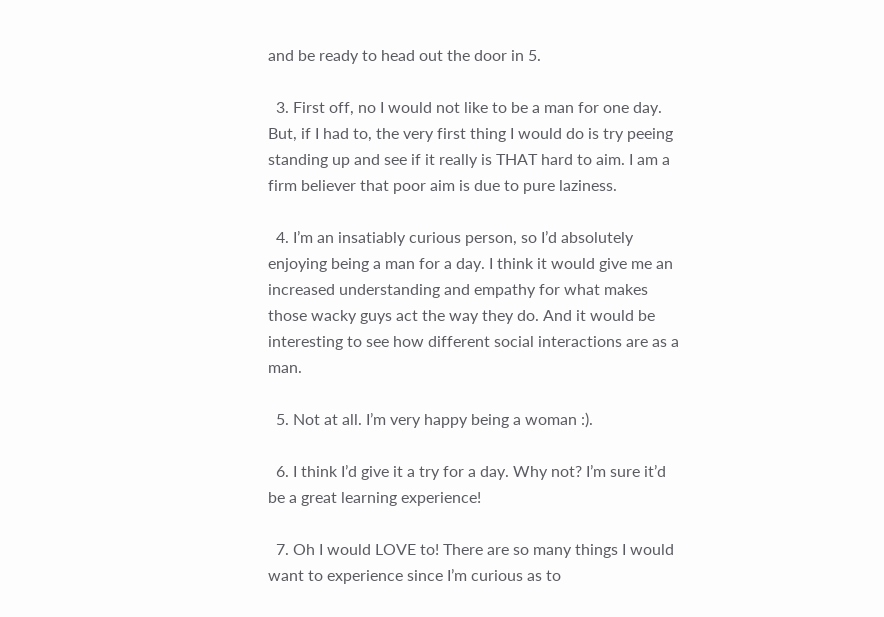and be ready to head out the door in 5.

  3. First off, no I would not like to be a man for one day. But, if I had to, the very first thing I would do is try peeing standing up and see if it really is THAT hard to aim. I am a firm believer that poor aim is due to pure laziness.

  4. I’m an insatiably curious person, so I’d absolutely enjoying being a man for a day. I think it would give me an increased understanding and empathy for what makes those wacky guys act the way they do. And it would be interesting to see how different social interactions are as a man.

  5. Not at all. I’m very happy being a woman :).

  6. I think I’d give it a try for a day. Why not? I’m sure it’d be a great learning experience!

  7. Oh I would LOVE to! There are so many things I would want to experience since I’m curious as to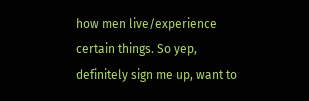how men live/experience certain things. So yep, definitely sign me up, want to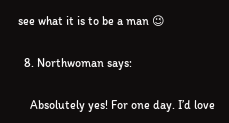see what it is to be a man 😉

  8. Northwoman says:

    Absolutely yes! For one day. I’d love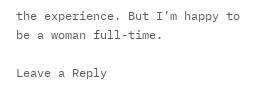the experience. But I’m happy to be a woman full-time.

Leave a Reply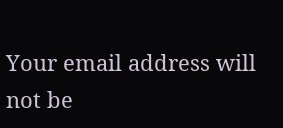Your email address will not be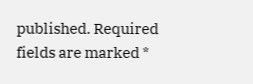published. Required fields are marked *